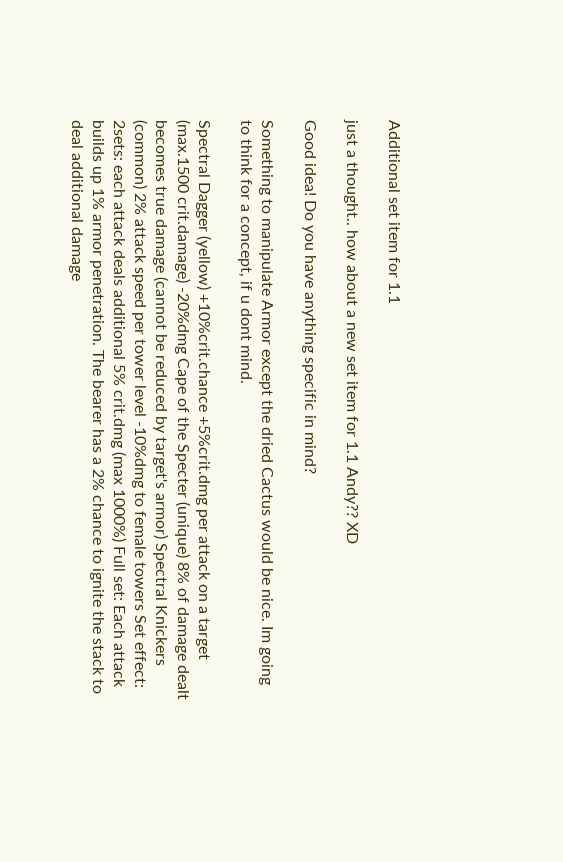Additional set item for 1.1

just a thought.. how about a new set item for 1.1 Andy?? XD

Good idea! Do you have anything specific in mind?

Something to manipulate Armor except the dried Cactus would be nice. Im going to think for a concept, if u dont mind.

Spectral Dagger (yellow) +10%crit.chance +5%crit.dmg per attack on a target (max.1500 crit.damage) -20%dmg Cape of the Specter (unique) 8% of damage dealt becomes true damage (cannot be reduced by target's armor) Spectral Knickers (common) 2% attack speed per tower level -10%dmg to female towers Set effect: 2sets: each attack deals additional 5% crit.dmg (max 1000%) Full set: Each attack builds up 1% armor penetration. The bearer has a 2% chance to ignite the stack to deal additional damage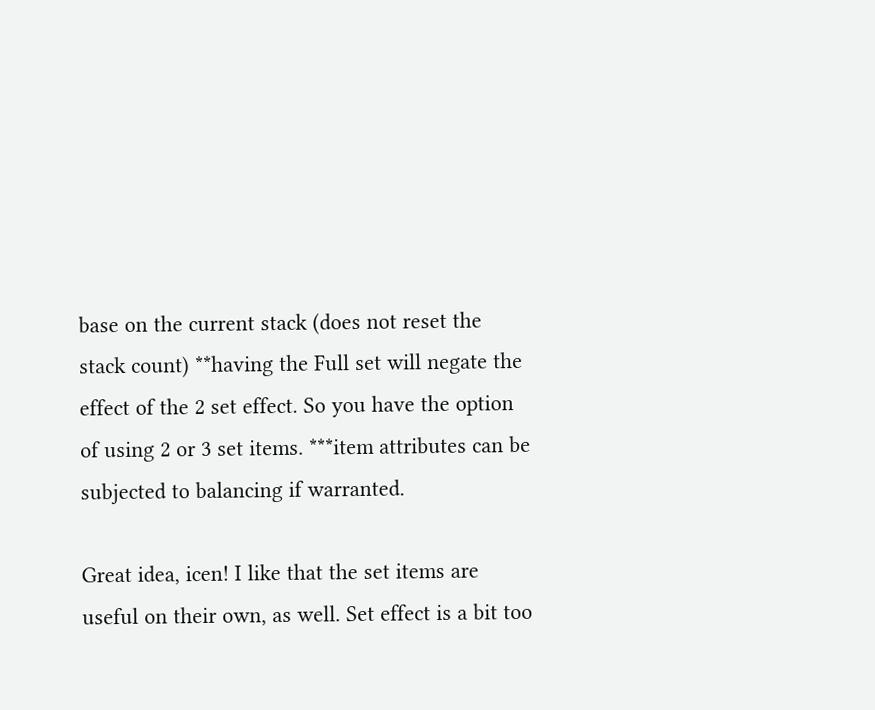base on the current stack (does not reset the stack count) **having the Full set will negate the effect of the 2 set effect. So you have the option of using 2 or 3 set items. ***item attributes can be subjected to balancing if warranted.

Great idea, icen! I like that the set items are useful on their own, as well. Set effect is a bit too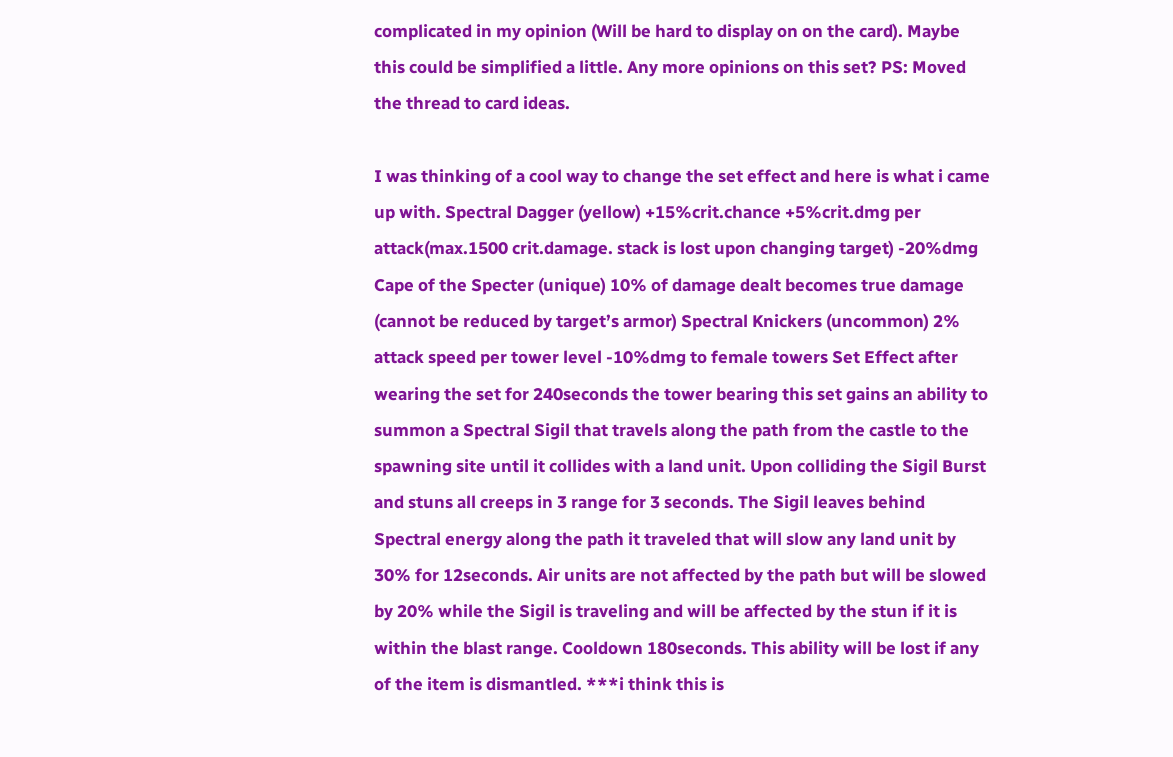complicated in my opinion (Will be hard to display on on the card). Maybe this could be simplified a little. Any more opinions on this set? PS: Moved the thread to card ideas.

I was thinking of a cool way to change the set effect and here is what i came up with. Spectral Dagger (yellow) +15%crit.chance +5%crit.dmg per attack(max.1500 crit.damage. stack is lost upon changing target) -20%dmg Cape of the Specter (unique) 10% of damage dealt becomes true damage (cannot be reduced by target’s armor) Spectral Knickers (uncommon) 2% attack speed per tower level -10%dmg to female towers Set Effect after wearing the set for 240seconds the tower bearing this set gains an ability to summon a Spectral Sigil that travels along the path from the castle to the spawning site until it collides with a land unit. Upon colliding the Sigil Burst and stuns all creeps in 3 range for 3 seconds. The Sigil leaves behind Spectral energy along the path it traveled that will slow any land unit by 30% for 12seconds. Air units are not affected by the path but will be slowed by 20% while the Sigil is traveling and will be affected by the stun if it is within the blast range. Cooldown 180seconds. This ability will be lost if any of the item is dismantled. ***i think this is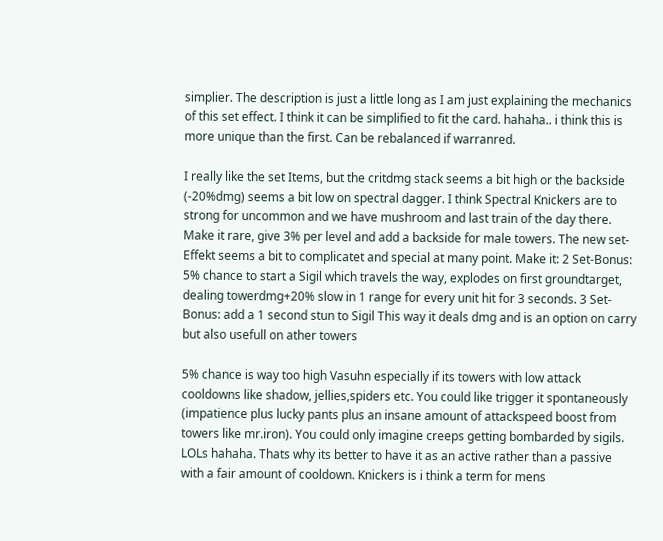simplier. The description is just a little long as I am just explaining the mechanics of this set effect. I think it can be simplified to fit the card. hahaha.. i think this is more unique than the first. Can be rebalanced if warranred.

I really like the set Items, but the critdmg stack seems a bit high or the backside (-20%dmg) seems a bit low on spectral dagger. I think Spectral Knickers are to strong for uncommon and we have mushroom and last train of the day there. Make it rare, give 3% per level and add a backside for male towers. The new set-Effekt seems a bit to complicatet and special at many point. Make it: 2 Set-Bonus: 5% chance to start a Sigil which travels the way, explodes on first groundtarget, dealing towerdmg+20% slow in 1 range for every unit hit for 3 seconds. 3 Set-Bonus: add a 1 second stun to Sigil This way it deals dmg and is an option on carry but also usefull on ather towers

5% chance is way too high Vasuhn especially if its towers with low attack cooldowns like shadow, jellies,spiders etc. You could like trigger it spontaneously (impatience plus lucky pants plus an insane amount of attackspeed boost from towers like mr.iron). You could only imagine creeps getting bombarded by sigils. LOLs hahaha. Thats why its better to have it as an active rather than a passive with a fair amount of cooldown. Knickers is i think a term for mens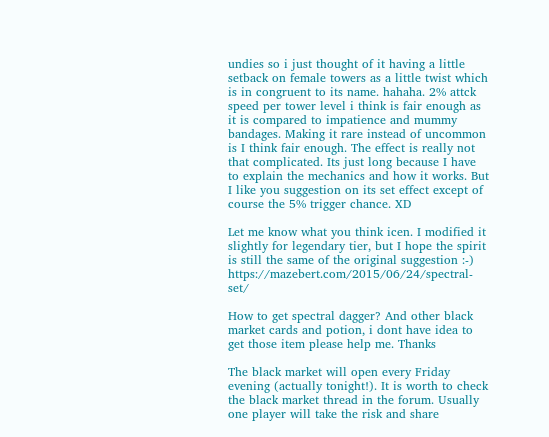undies so i just thought of it having a little setback on female towers as a little twist which is in congruent to its name. hahaha. 2% attck speed per tower level i think is fair enough as it is compared to impatience and mummy bandages. Making it rare instead of uncommon is I think fair enough. The effect is really not that complicated. Its just long because I have to explain the mechanics and how it works. But I like you suggestion on its set effect except of course the 5% trigger chance. XD

Let me know what you think icen. I modified it slightly for legendary tier, but I hope the spirit is still the same of the original suggestion :-) https://mazebert.com/2015/06/24/spectral-set/

How to get spectral dagger? And other black market cards and potion, i dont have idea to get those item please help me. Thanks

The black market will open every Friday evening (actually tonight!). It is worth to check the black market thread in the forum. Usually one player will take the risk and share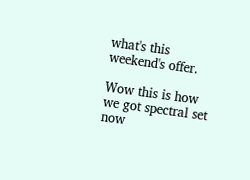what's this weekend's offer.

Wow this is how we got spectral set now